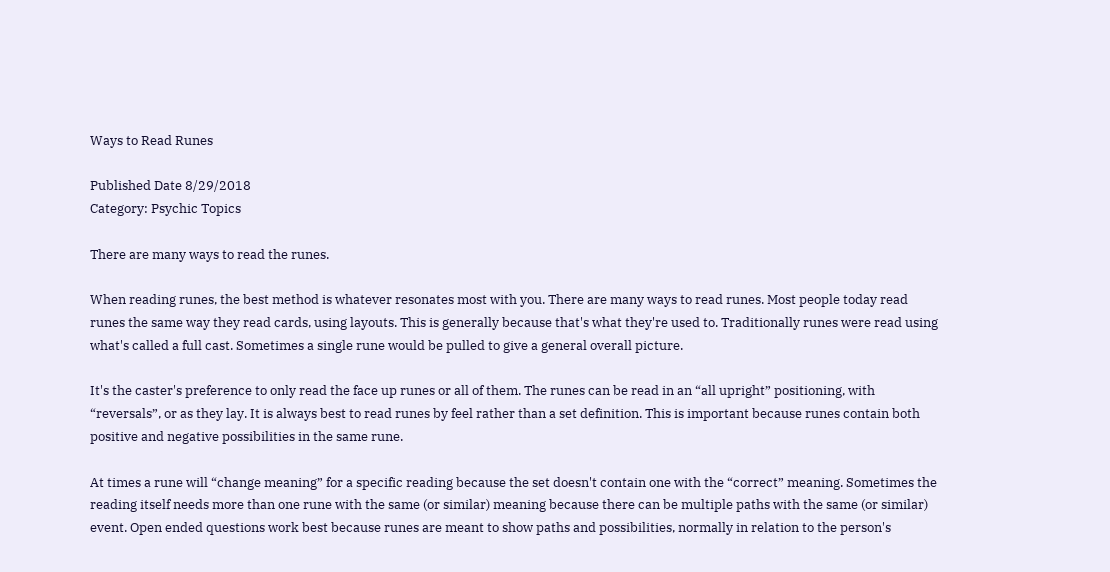Ways to Read Runes

Published Date 8/29/2018
Category: Psychic Topics

There are many ways to read the runes.

When reading runes, the best method is whatever resonates most with you. There are many ways to read runes. Most people today read runes the same way they read cards, using layouts. This is generally because that's what they're used to. Traditionally runes were read using what's called a full cast. Sometimes a single rune would be pulled to give a general overall picture.

It's the caster's preference to only read the face up runes or all of them. The runes can be read in an “all upright” positioning, with “reversals”, or as they lay. It is always best to read runes by feel rather than a set definition. This is important because runes contain both positive and negative possibilities in the same rune.

At times a rune will “change meaning” for a specific reading because the set doesn't contain one with the “correct” meaning. Sometimes the reading itself needs more than one rune with the same (or similar) meaning because there can be multiple paths with the same (or similar) event. Open ended questions work best because runes are meant to show paths and possibilities, normally in relation to the person's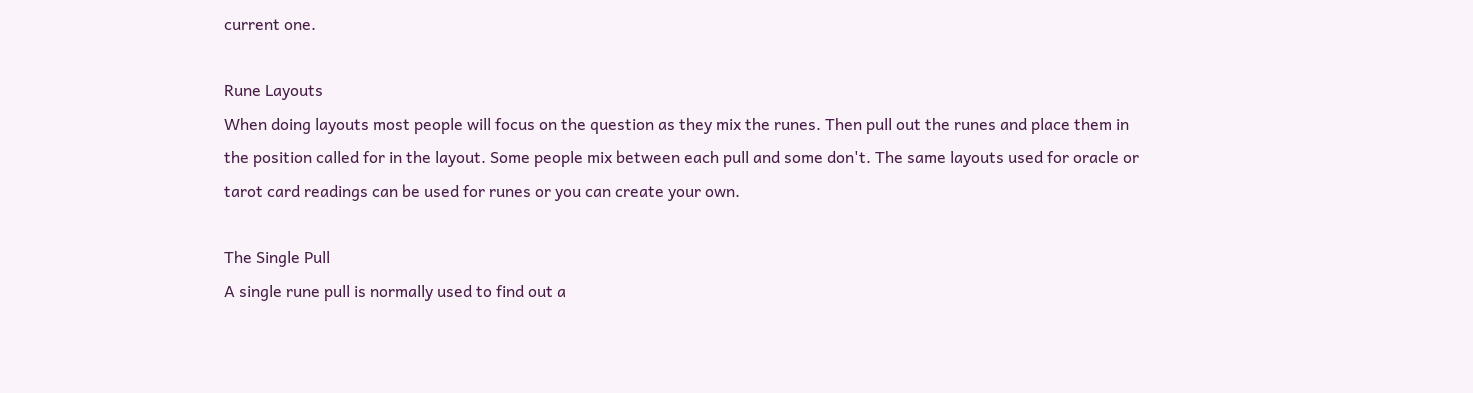current one.

Rune Layouts
When doing layouts most people will focus on the question as they mix the runes. Then pull out the runes and place them in the position called for in the layout. Some people mix between each pull and some don't. The same layouts used for oracle or tarot card readings can be used for runes or you can create your own.

The Single Pull
A single rune pull is normally used to find out a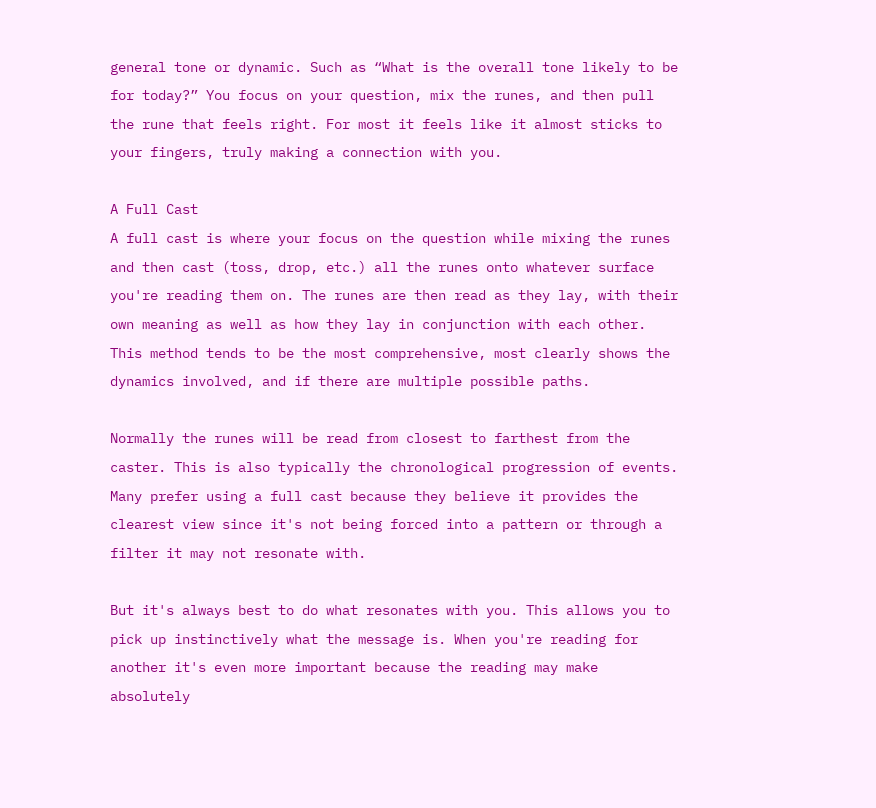general tone or dynamic. Such as “What is the overall tone likely to be for today?” You focus on your question, mix the runes, and then pull the rune that feels right. For most it feels like it almost sticks to your fingers, truly making a connection with you.

A Full Cast
A full cast is where your focus on the question while mixing the runes and then cast (toss, drop, etc.) all the runes onto whatever surface you're reading them on. The runes are then read as they lay, with their own meaning as well as how they lay in conjunction with each other. This method tends to be the most comprehensive, most clearly shows the dynamics involved, and if there are multiple possible paths.

Normally the runes will be read from closest to farthest from the caster. This is also typically the chronological progression of events. Many prefer using a full cast because they believe it provides the clearest view since it's not being forced into a pattern or through a filter it may not resonate with.

But it's always best to do what resonates with you. This allows you to pick up instinctively what the message is. When you're reading for another it's even more important because the reading may make absolutely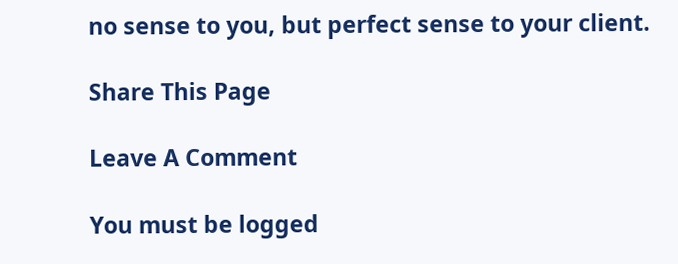no sense to you, but perfect sense to your client.

Share This Page

Leave A Comment

You must be logged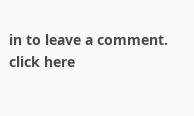in to leave a comment. click here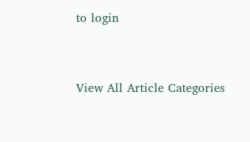to login


View All Article Categories